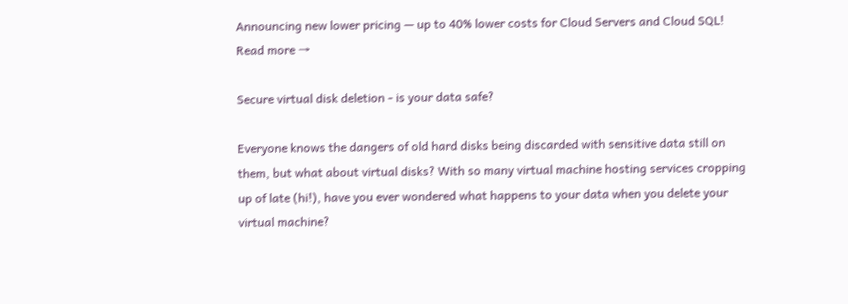Announcing new lower pricing — up to 40% lower costs for Cloud Servers and Cloud SQL! Read more →

Secure virtual disk deletion - is your data safe?

Everyone knows the dangers of old hard disks being discarded with sensitive data still on them, but what about virtual disks? With so many virtual machine hosting services cropping up of late (hi!), have you ever wondered what happens to your data when you delete your virtual machine?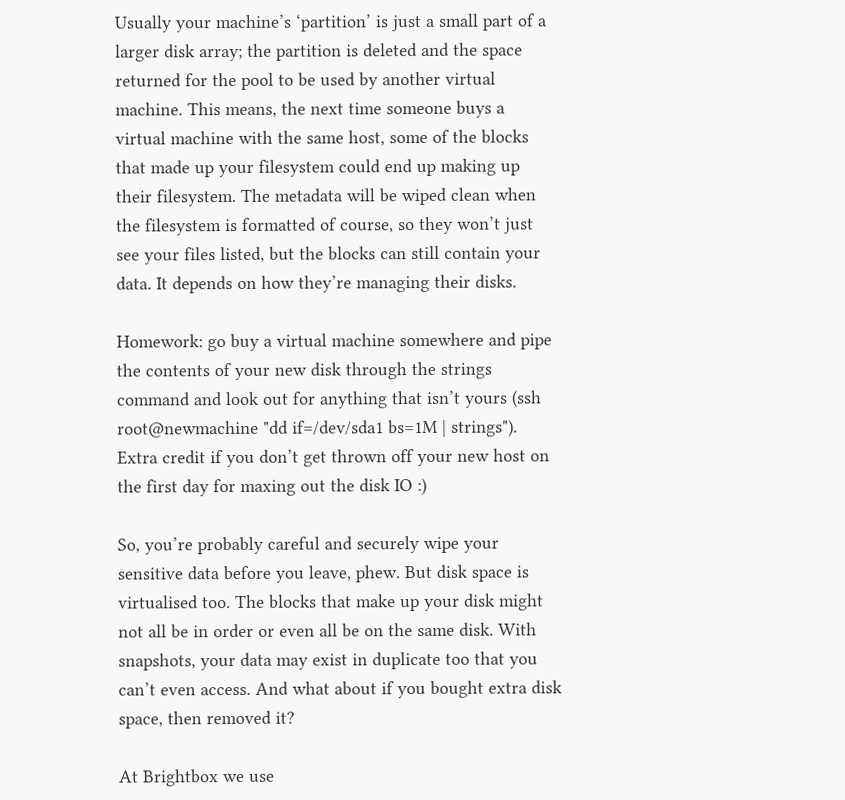Usually your machine’s ‘partition’ is just a small part of a larger disk array; the partition is deleted and the space returned for the pool to be used by another virtual machine. This means, the next time someone buys a virtual machine with the same host, some of the blocks that made up your filesystem could end up making up their filesystem. The metadata will be wiped clean when the filesystem is formatted of course, so they won’t just see your files listed, but the blocks can still contain your data. It depends on how they’re managing their disks.

Homework: go buy a virtual machine somewhere and pipe the contents of your new disk through the strings command and look out for anything that isn’t yours (ssh root@newmachine "dd if=/dev/sda1 bs=1M | strings"). Extra credit if you don’t get thrown off your new host on the first day for maxing out the disk IO :)

So, you’re probably careful and securely wipe your sensitive data before you leave, phew. But disk space is virtualised too. The blocks that make up your disk might not all be in order or even all be on the same disk. With snapshots, your data may exist in duplicate too that you can’t even access. And what about if you bought extra disk space, then removed it?

At Brightbox we use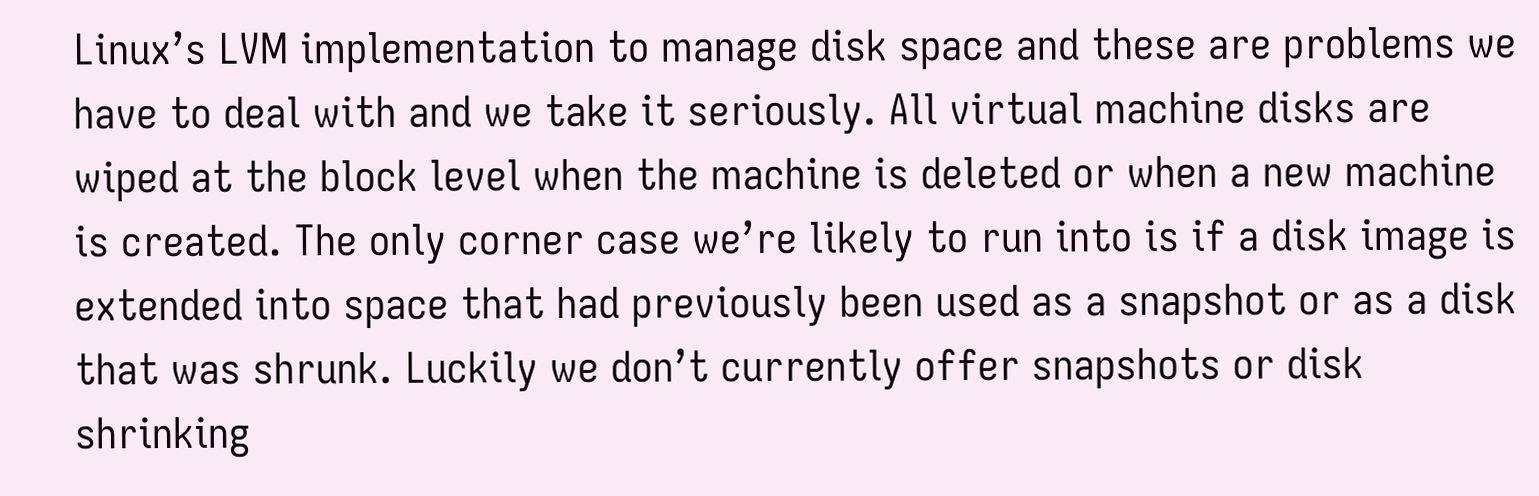Linux’s LVM implementation to manage disk space and these are problems we have to deal with and we take it seriously. All virtual machine disks are wiped at the block level when the machine is deleted or when a new machine is created. The only corner case we’re likely to run into is if a disk image is extended into space that had previously been used as a snapshot or as a disk that was shrunk. Luckily we don’t currently offer snapshots or disk shrinking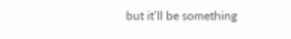but it’ll be something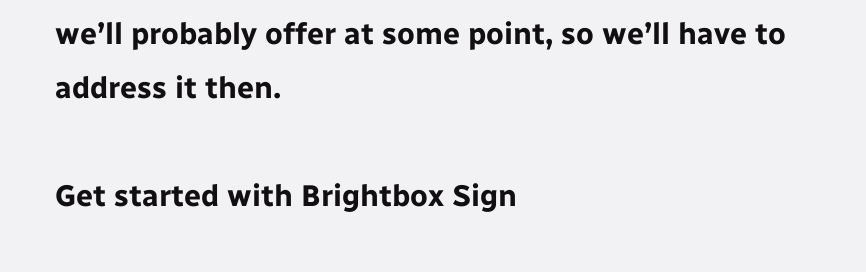we’ll probably offer at some point, so we’ll have to address it then.

Get started with Brightbox Sign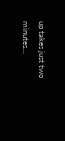up takes just two minutes...